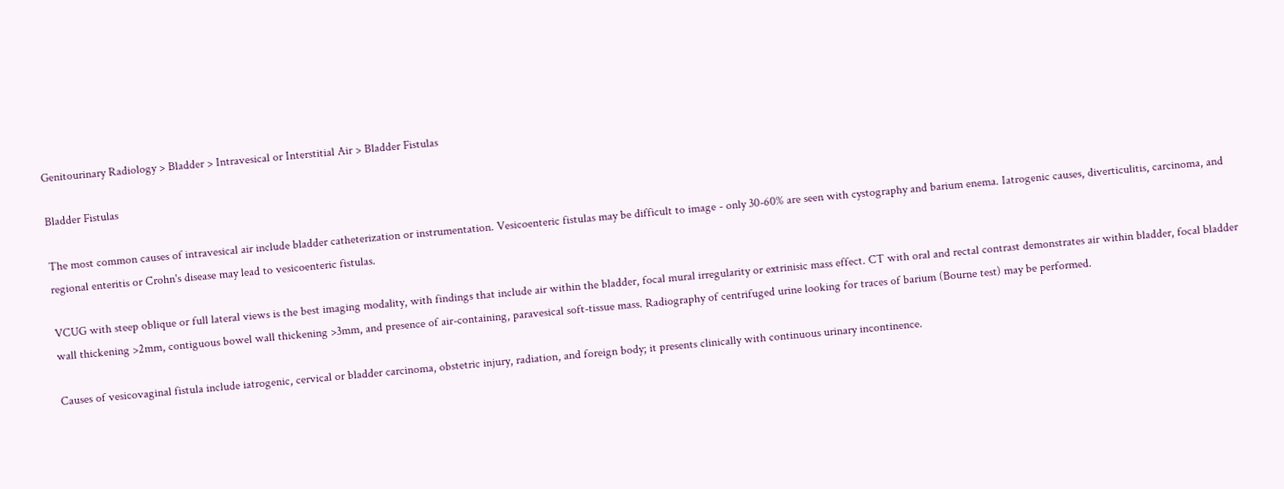Genitourinary Radiology > Bladder > Intravesical or Interstitial Air > Bladder Fistulas

Bladder Fistulas

The most common causes of intravesical air include bladder catheterization or instrumentation. Vesicoenteric fistulas may be difficult to image - only 30-60% are seen with cystography and barium enema. Iatrogenic causes, diverticulitis, carcinoma, and regional enteritis or Crohn's disease may lead to vesicoenteric fistulas.

VCUG with steep oblique or full lateral views is the best imaging modality, with findings that include air within the bladder, focal mural irregularity or extrinisic mass effect. CT with oral and rectal contrast demonstrates air within bladder, focal bladder wall thickening >2mm, contiguous bowel wall thickening >3mm, and presence of air-containing, paravesical soft-tissue mass. Radiography of centrifuged urine looking for traces of barium (Bourne test) may be performed.

Causes of vesicovaginal fistula include iatrogenic, cervical or bladder carcinoma, obstetric injury, radiation, and foreign body; it presents clinically with continuous urinary incontinence.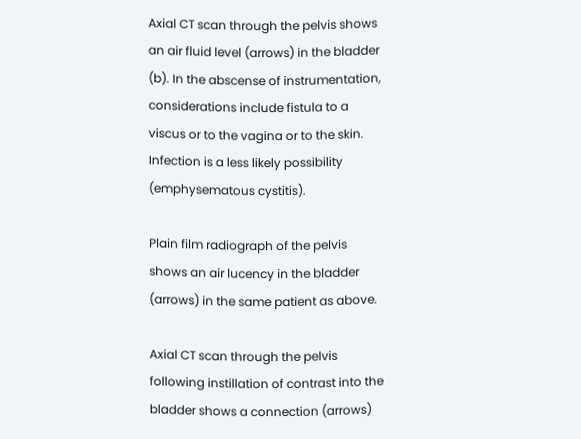Axial CT scan through the pelvis shows an air fluid level (arrows) in the bladder (b). In the abscense of instrumentation, considerations include fistula to a viscus or to the vagina or to the skin. Infection is a less likely possibility (emphysematous cystitis).

Plain film radiograph of the pelvis shows an air lucency in the bladder (arrows) in the same patient as above.

Axial CT scan through the pelvis following instillation of contrast into the bladder shows a connection (arrows)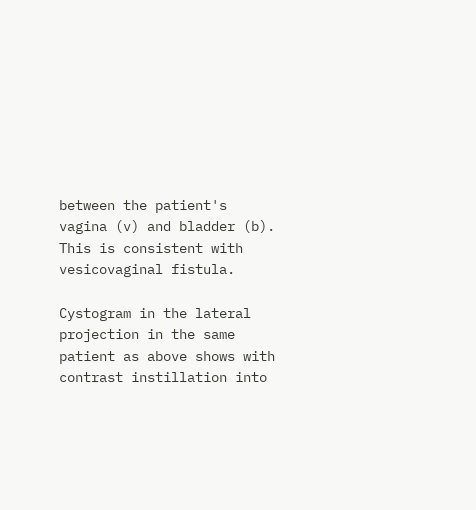between the patient's vagina (v) and bladder (b). This is consistent with vesicovaginal fistula.

Cystogram in the lateral projection in the same patient as above shows with contrast instillation into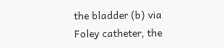the bladder (b) via Foley catheter, the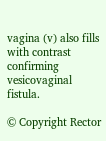vagina (v) also fills with contrast confirming vesicovaginal fistula.

© Copyright Rector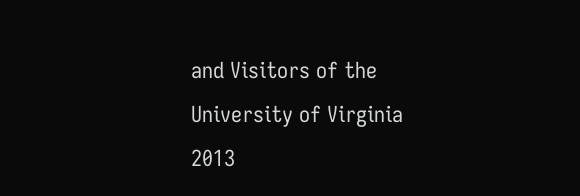and Visitors of the University of Virginia 2013